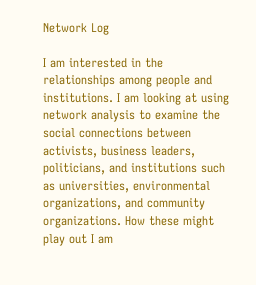Network Log

I am interested in the relationships among people and institutions. I am looking at using network analysis to examine the social connections between activists, business leaders, politicians, and institutions such as universities, environmental organizations, and community organizations. How these might play out I am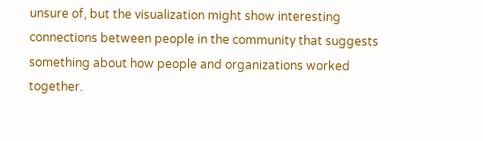unsure of, but the visualization might show interesting connections between people in the community that suggests something about how people and organizations worked together.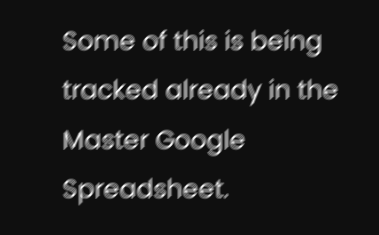Some of this is being tracked already in the Master Google Spreadsheet.